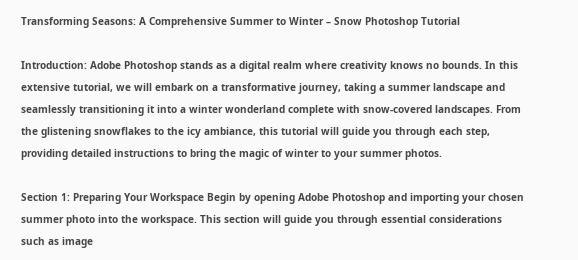Transforming Seasons: A Comprehensive Summer to Winter – Snow Photoshop Tutorial

Introduction: Adobe Photoshop stands as a digital realm where creativity knows no bounds. In this extensive tutorial, we will embark on a transformative journey, taking a summer landscape and seamlessly transitioning it into a winter wonderland complete with snow-covered landscapes. From the glistening snowflakes to the icy ambiance, this tutorial will guide you through each step, providing detailed instructions to bring the magic of winter to your summer photos.

Section 1: Preparing Your Workspace Begin by opening Adobe Photoshop and importing your chosen summer photo into the workspace. This section will guide you through essential considerations such as image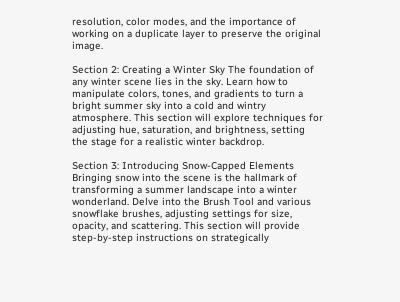resolution, color modes, and the importance of working on a duplicate layer to preserve the original image.

Section 2: Creating a Winter Sky The foundation of any winter scene lies in the sky. Learn how to manipulate colors, tones, and gradients to turn a bright summer sky into a cold and wintry atmosphere. This section will explore techniques for adjusting hue, saturation, and brightness, setting the stage for a realistic winter backdrop.

Section 3: Introducing Snow-Capped Elements Bringing snow into the scene is the hallmark of transforming a summer landscape into a winter wonderland. Delve into the Brush Tool and various snowflake brushes, adjusting settings for size, opacity, and scattering. This section will provide step-by-step instructions on strategically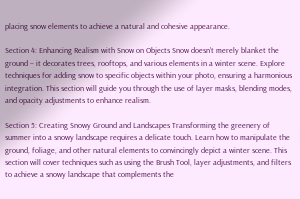placing snow elements to achieve a natural and cohesive appearance.

Section 4: Enhancing Realism with Snow on Objects Snow doesn’t merely blanket the ground – it decorates trees, rooftops, and various elements in a winter scene. Explore techniques for adding snow to specific objects within your photo, ensuring a harmonious integration. This section will guide you through the use of layer masks, blending modes, and opacity adjustments to enhance realism.

Section 5: Creating Snowy Ground and Landscapes Transforming the greenery of summer into a snowy landscape requires a delicate touch. Learn how to manipulate the ground, foliage, and other natural elements to convincingly depict a winter scene. This section will cover techniques such as using the Brush Tool, layer adjustments, and filters to achieve a snowy landscape that complements the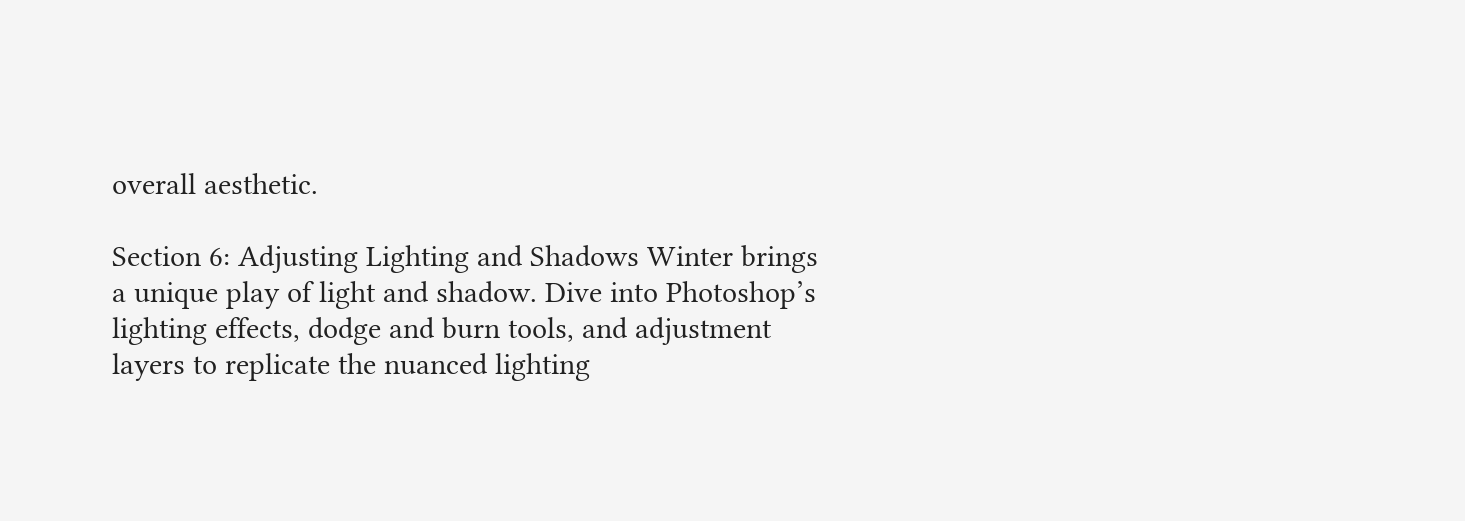overall aesthetic.

Section 6: Adjusting Lighting and Shadows Winter brings a unique play of light and shadow. Dive into Photoshop’s lighting effects, dodge and burn tools, and adjustment layers to replicate the nuanced lighting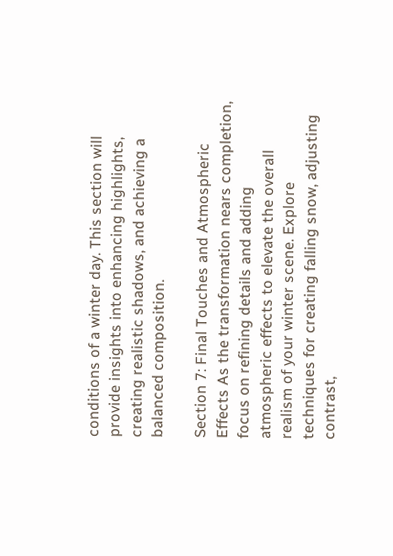conditions of a winter day. This section will provide insights into enhancing highlights, creating realistic shadows, and achieving a balanced composition.

Section 7: Final Touches and Atmospheric Effects As the transformation nears completion, focus on refining details and adding atmospheric effects to elevate the overall realism of your winter scene. Explore techniques for creating falling snow, adjusting contrast,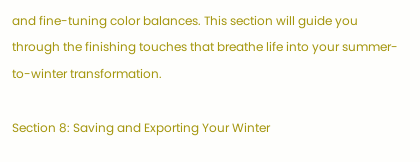and fine-tuning color balances. This section will guide you through the finishing touches that breathe life into your summer-to-winter transformation.

Section 8: Saving and Exporting Your Winter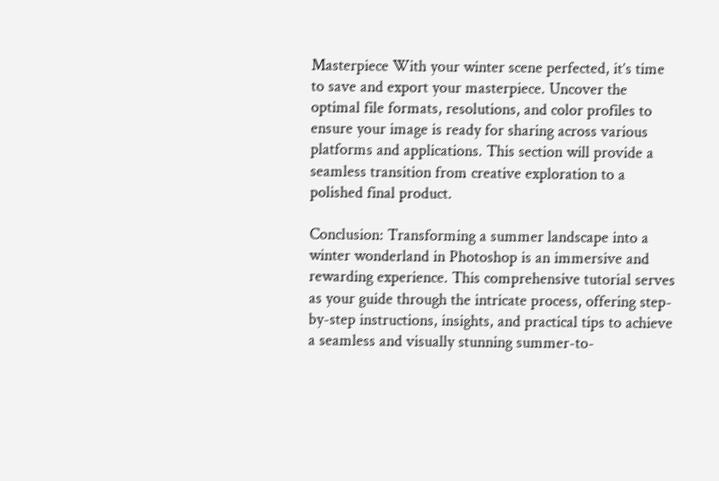Masterpiece With your winter scene perfected, it’s time to save and export your masterpiece. Uncover the optimal file formats, resolutions, and color profiles to ensure your image is ready for sharing across various platforms and applications. This section will provide a seamless transition from creative exploration to a polished final product.

Conclusion: Transforming a summer landscape into a winter wonderland in Photoshop is an immersive and rewarding experience. This comprehensive tutorial serves as your guide through the intricate process, offering step-by-step instructions, insights, and practical tips to achieve a seamless and visually stunning summer-to-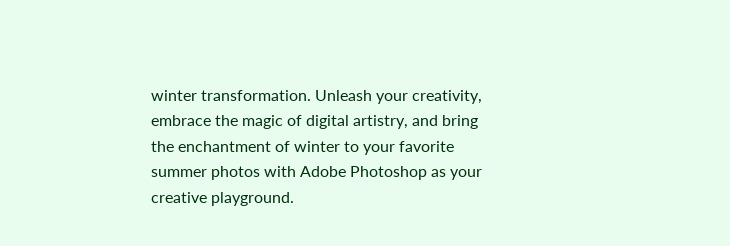winter transformation. Unleash your creativity, embrace the magic of digital artistry, and bring the enchantment of winter to your favorite summer photos with Adobe Photoshop as your creative playground.